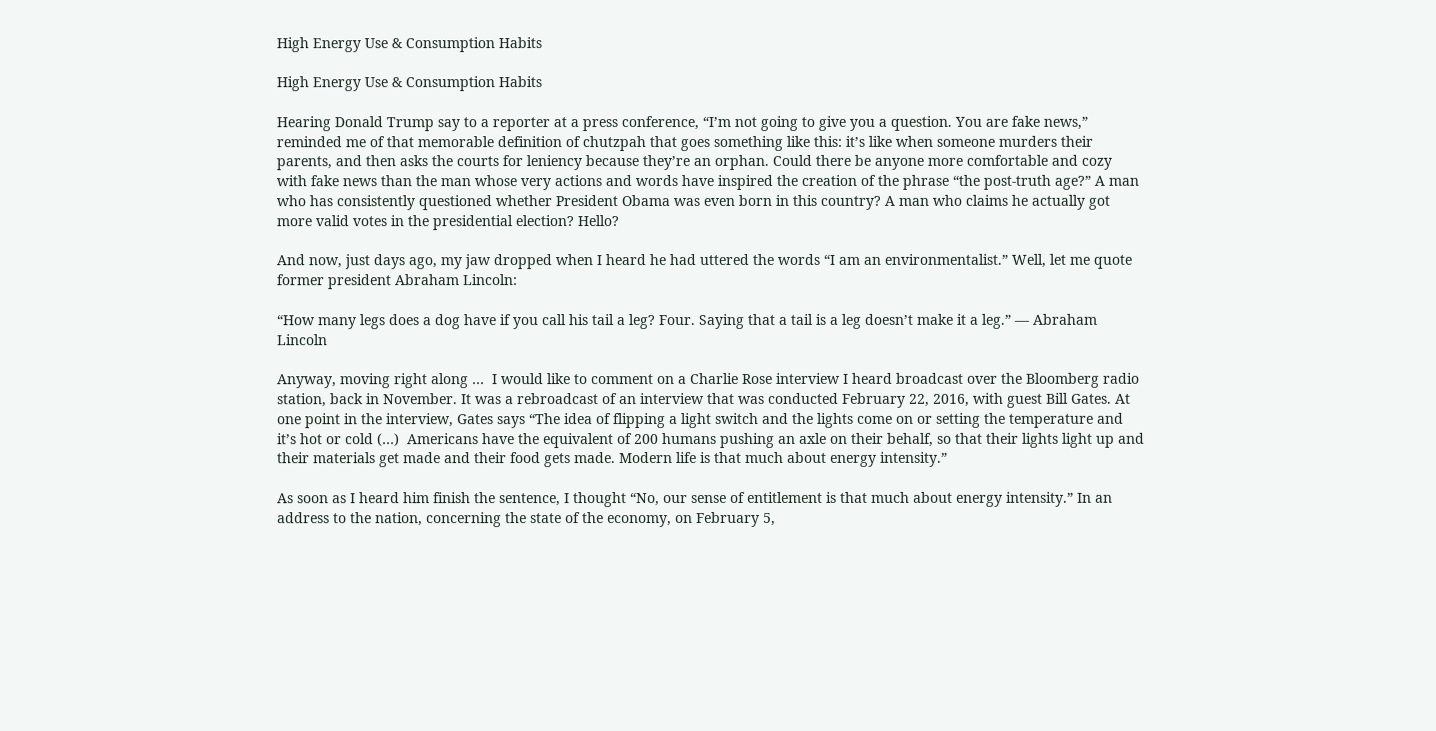High Energy Use & Consumption Habits

High Energy Use & Consumption Habits

Hearing Donald Trump say to a reporter at a press conference, “I’m not going to give you a question. You are fake news,” reminded me of that memorable definition of chutzpah that goes something like this: it’s like when someone murders their parents, and then asks the courts for leniency because they’re an orphan. Could there be anyone more comfortable and cozy with fake news than the man whose very actions and words have inspired the creation of the phrase “the post-truth age?” A man who has consistently questioned whether President Obama was even born in this country? A man who claims he actually got more valid votes in the presidential election? Hello?

And now, just days ago, my jaw dropped when I heard he had uttered the words “I am an environmentalist.” Well, let me quote former president Abraham Lincoln:

“How many legs does a dog have if you call his tail a leg? Four. Saying that a tail is a leg doesn’t make it a leg.” — Abraham Lincoln

Anyway, moving right along …  I would like to comment on a Charlie Rose interview I heard broadcast over the Bloomberg radio station, back in November. It was a rebroadcast of an interview that was conducted February 22, 2016, with guest Bill Gates. At one point in the interview, Gates says “The idea of flipping a light switch and the lights come on or setting the temperature and it’s hot or cold (…)  Americans have the equivalent of 200 humans pushing an axle on their behalf, so that their lights light up and their materials get made and their food gets made. Modern life is that much about energy intensity.”

As soon as I heard him finish the sentence, I thought “No, our sense of entitlement is that much about energy intensity.” In an address to the nation, concerning the state of the economy, on February 5,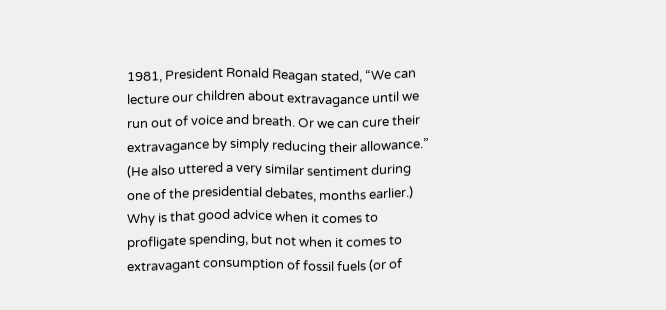1981, President Ronald Reagan stated, “We can lecture our children about extravagance until we run out of voice and breath. Or we can cure their extravagance by simply reducing their allowance.” (He also uttered a very similar sentiment during one of the presidential debates, months earlier.) Why is that good advice when it comes to profligate spending, but not when it comes to extravagant consumption of fossil fuels (or of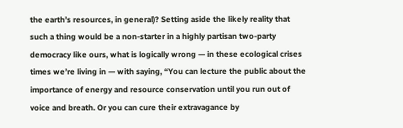the earth’s resources, in general)? Setting aside the likely reality that such a thing would be a non-starter in a highly partisan two-party democracy like ours, what is logically wrong — in these ecological crises times we’re living in — with saying, “You can lecture the public about the importance of energy and resource conservation until you run out of voice and breath. Or you can cure their extravagance by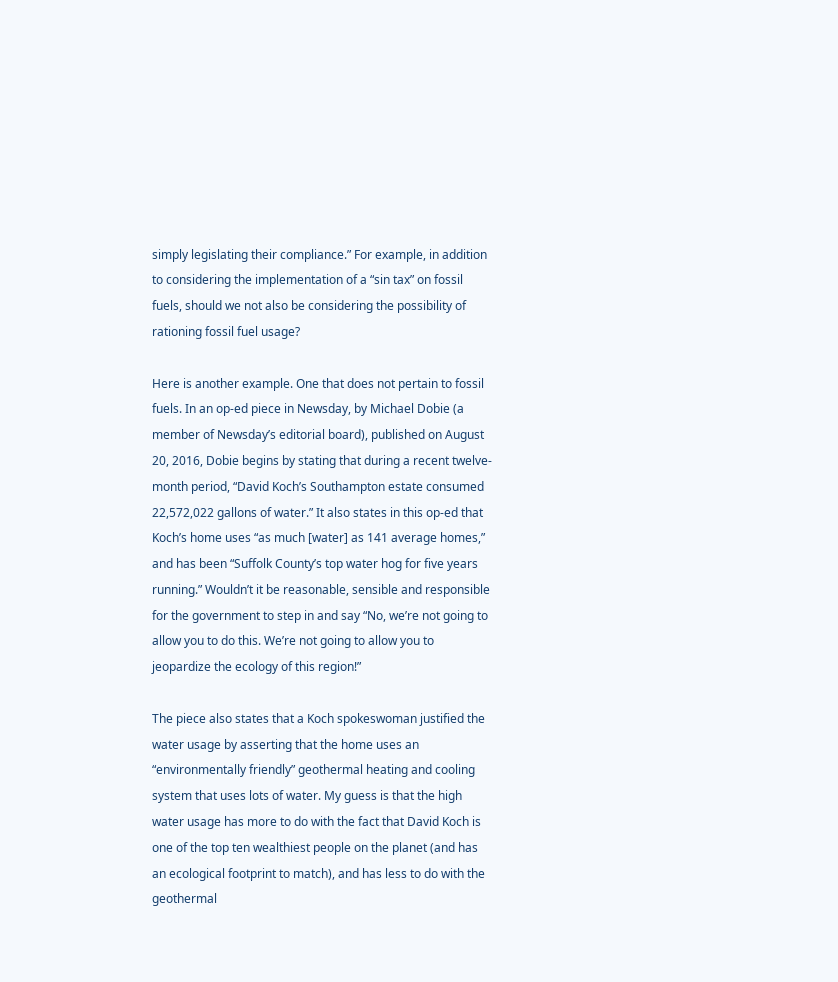simply legislating their compliance.” For example, in addition to considering the implementation of a “sin tax” on fossil fuels, should we not also be considering the possibility of rationing fossil fuel usage?

Here is another example. One that does not pertain to fossil fuels. In an op-ed piece in Newsday, by Michael Dobie (a member of Newsday’s editorial board), published on August 20, 2016, Dobie begins by stating that during a recent twelve-month period, “David Koch’s Southampton estate consumed 22,572,022 gallons of water.” It also states in this op-ed that Koch’s home uses “as much [water] as 141 average homes,” and has been “Suffolk County’s top water hog for five years running.” Wouldn’t it be reasonable, sensible and responsible for the government to step in and say “No, we’re not going to allow you to do this. We’re not going to allow you to jeopardize the ecology of this region!”

The piece also states that a Koch spokeswoman justified the water usage by asserting that the home uses an “environmentally friendly” geothermal heating and cooling system that uses lots of water. My guess is that the high water usage has more to do with the fact that David Koch is one of the top ten wealthiest people on the planet (and has an ecological footprint to match), and has less to do with the geothermal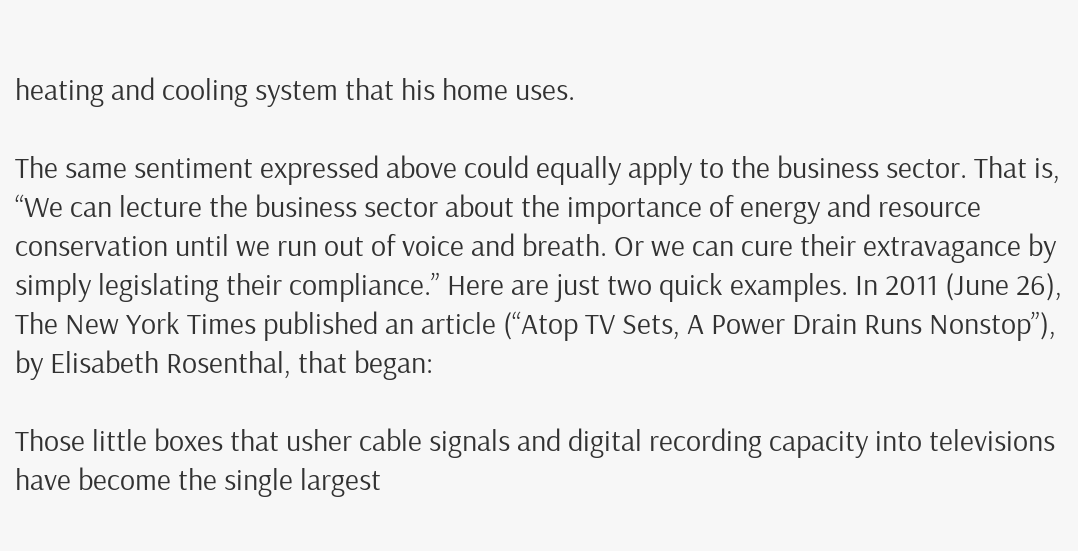heating and cooling system that his home uses.

The same sentiment expressed above could equally apply to the business sector. That is, “We can lecture the business sector about the importance of energy and resource conservation until we run out of voice and breath. Or we can cure their extravagance by simply legislating their compliance.” Here are just two quick examples. In 2011 (June 26), The New York Times published an article (“Atop TV Sets, A Power Drain Runs Nonstop”), by Elisabeth Rosenthal, that began:

Those little boxes that usher cable signals and digital recording capacity into televisions have become the single largest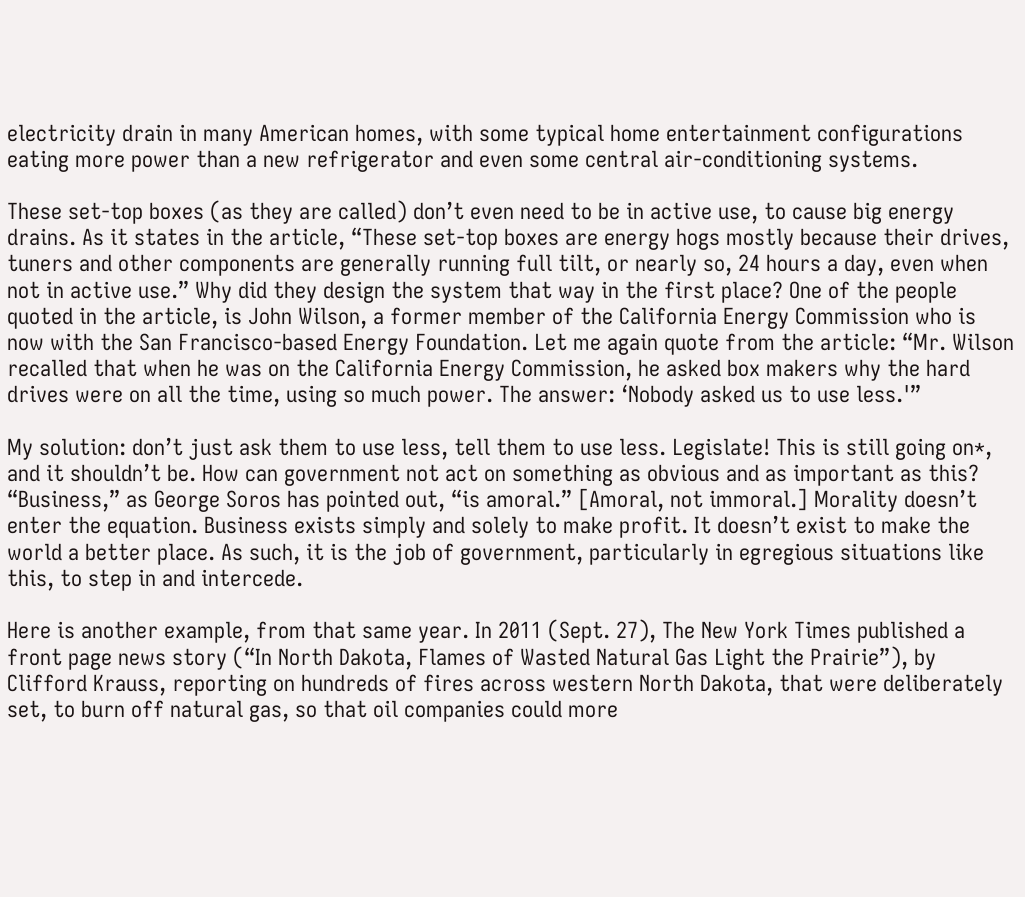electricity drain in many American homes, with some typical home entertainment configurations eating more power than a new refrigerator and even some central air-conditioning systems.

These set-top boxes (as they are called) don’t even need to be in active use, to cause big energy drains. As it states in the article, “These set-top boxes are energy hogs mostly because their drives, tuners and other components are generally running full tilt, or nearly so, 24 hours a day, even when not in active use.” Why did they design the system that way in the first place? One of the people quoted in the article, is John Wilson, a former member of the California Energy Commission who is now with the San Francisco-based Energy Foundation. Let me again quote from the article: “Mr. Wilson recalled that when he was on the California Energy Commission, he asked box makers why the hard drives were on all the time, using so much power. The answer: ‘Nobody asked us to use less.'”

My solution: don’t just ask them to use less, tell them to use less. Legislate! This is still going on*, and it shouldn’t be. How can government not act on something as obvious and as important as this? “Business,” as George Soros has pointed out, “is amoral.” [Amoral, not immoral.] Morality doesn’t enter the equation. Business exists simply and solely to make profit. It doesn’t exist to make the world a better place. As such, it is the job of government, particularly in egregious situations like this, to step in and intercede.

Here is another example, from that same year. In 2011 (Sept. 27), The New York Times published a front page news story (“In North Dakota, Flames of Wasted Natural Gas Light the Prairie”), by Clifford Krauss, reporting on hundreds of fires across western North Dakota, that were deliberately set, to burn off natural gas, so that oil companies could more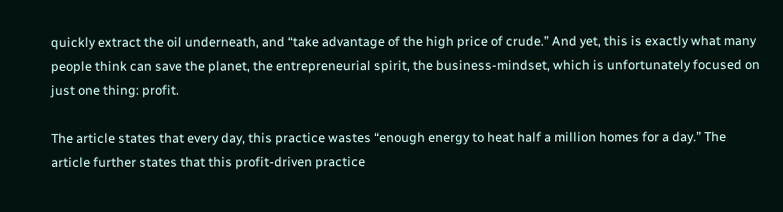quickly extract the oil underneath, and “take advantage of the high price of crude.” And yet, this is exactly what many people think can save the planet, the entrepreneurial spirit, the business-mindset, which is unfortunately focused on just one thing: profit.

The article states that every day, this practice wastes “enough energy to heat half a million homes for a day.” The article further states that this profit-driven practice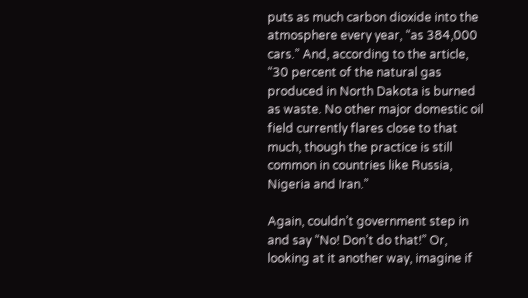puts as much carbon dioxide into the atmosphere every year, “as 384,000 cars.” And, according to the article, “30 percent of the natural gas produced in North Dakota is burned as waste. No other major domestic oil field currently flares close to that much, though the practice is still common in countries like Russia, Nigeria and Iran.”

Again, couldn’t government step in and say “No! Don’t do that!” Or, looking at it another way, imagine if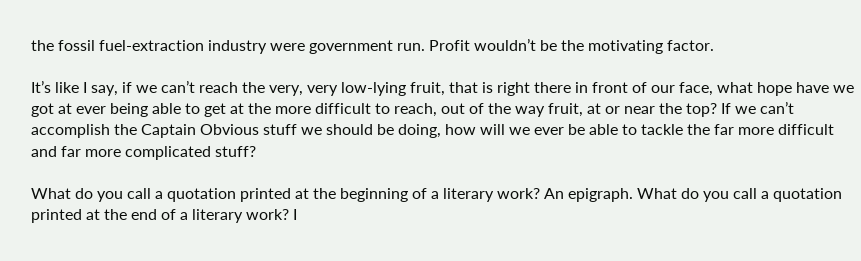the fossil fuel-extraction industry were government run. Profit wouldn’t be the motivating factor.

It’s like I say, if we can’t reach the very, very low-lying fruit, that is right there in front of our face, what hope have we got at ever being able to get at the more difficult to reach, out of the way fruit, at or near the top? If we can’t accomplish the Captain Obvious stuff we should be doing, how will we ever be able to tackle the far more difficult and far more complicated stuff?

What do you call a quotation printed at the beginning of a literary work? An epigraph. What do you call a quotation printed at the end of a literary work? I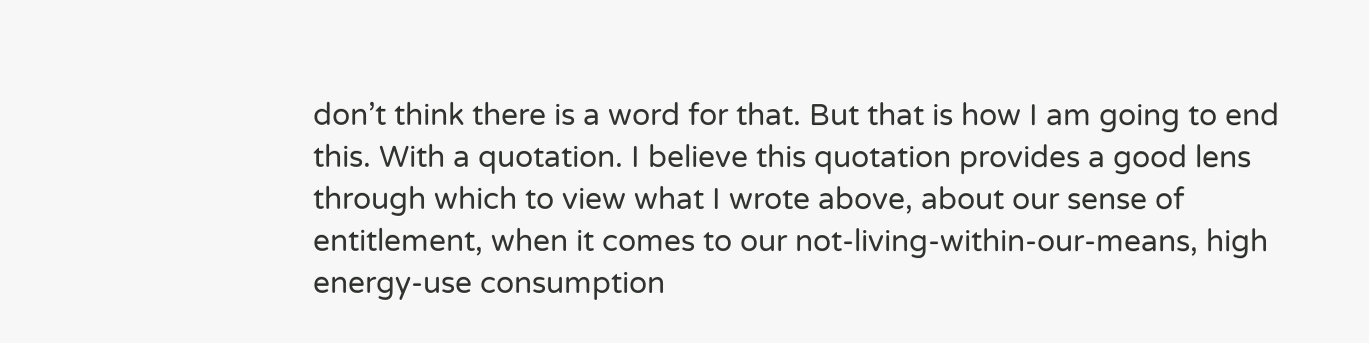don’t think there is a word for that. But that is how I am going to end this. With a quotation. I believe this quotation provides a good lens through which to view what I wrote above, about our sense of entitlement, when it comes to our not-living-within-our-means, high energy-use consumption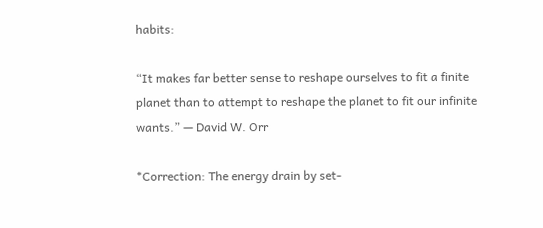habits:

“It makes far better sense to reshape ourselves to fit a finite planet than to attempt to reshape the planet to fit our infinite wants.” — David W. Orr

*Correction: The energy drain by set-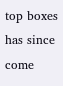top boxes has since come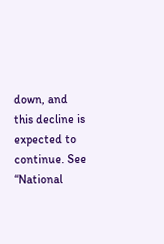down, and this decline is expected to continue. See “National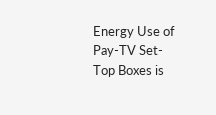Energy Use of Pay-TV Set-Top Boxes is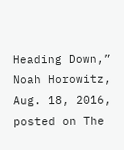Heading Down,” Noah Horowitz, Aug. 18, 2016, posted on The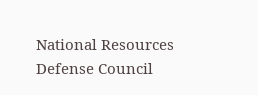National Resources Defense Council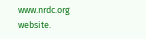www.nrdc.org website.